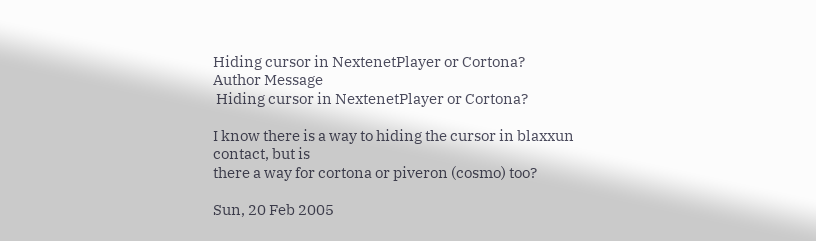Hiding cursor in NextenetPlayer or Cortona?
Author Message
 Hiding cursor in NextenetPlayer or Cortona?

I know there is a way to hiding the cursor in blaxxun contact, but is
there a way for cortona or piveron (cosmo) too?

Sun, 20 Feb 2005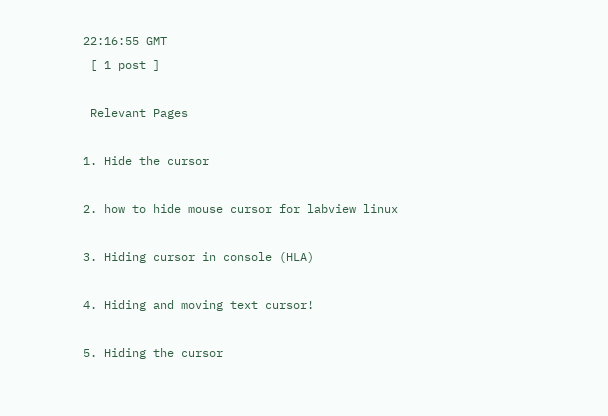22:16:55 GMT
 [ 1 post ]

 Relevant Pages

1. Hide the cursor

2. how to hide mouse cursor for labview linux

3. Hiding cursor in console (HLA)

4. Hiding and moving text cursor!

5. Hiding the cursor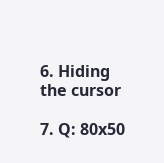6. Hiding the cursor

7. Q: 80x50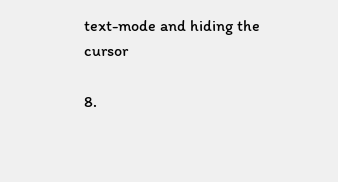text-mode and hiding the cursor

8.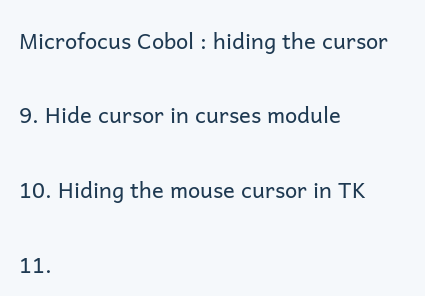Microfocus Cobol : hiding the cursor

9. Hide cursor in curses module

10. Hiding the mouse cursor in TK

11.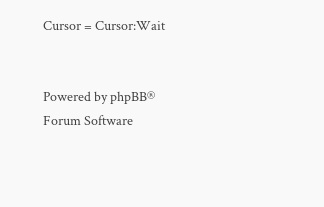Cursor = Cursor:Wait


Powered by phpBB® Forum Software